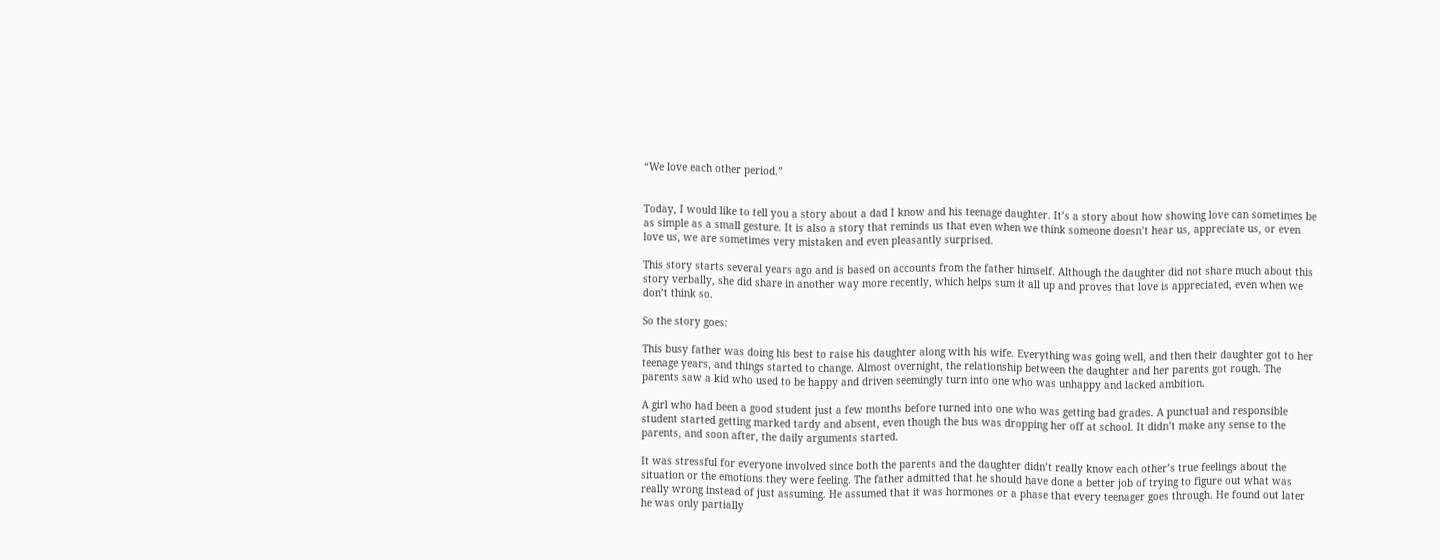“We love each other period.”


Today, I would like to tell you a story about a dad I know and his teenage daughter. It’s a story about how showing love can sometimes be as simple as a small gesture. It is also a story that reminds us that even when we think someone doesn’t hear us, appreciate us, or even love us, we are sometimes very mistaken and even pleasantly surprised.

This story starts several years ago and is based on accounts from the father himself. Although the daughter did not share much about this story verbally, she did share in another way more recently, which helps sum it all up and proves that love is appreciated, even when we don’t think so.

So the story goes:

This busy father was doing his best to raise his daughter along with his wife. Everything was going well, and then their daughter got to her teenage years, and things started to change. Almost overnight, the relationship between the daughter and her parents got rough. The parents saw a kid who used to be happy and driven seemingly turn into one who was unhappy and lacked ambition.

A girl who had been a good student just a few months before turned into one who was getting bad grades. A punctual and responsible student started getting marked tardy and absent, even though the bus was dropping her off at school. It didn’t make any sense to the parents, and soon after, the daily arguments started.

It was stressful for everyone involved since both the parents and the daughter didn’t really know each other’s true feelings about the situation or the emotions they were feeling. The father admitted that he should have done a better job of trying to figure out what was really wrong instead of just assuming. He assumed that it was hormones or a phase that every teenager goes through. He found out later he was only partially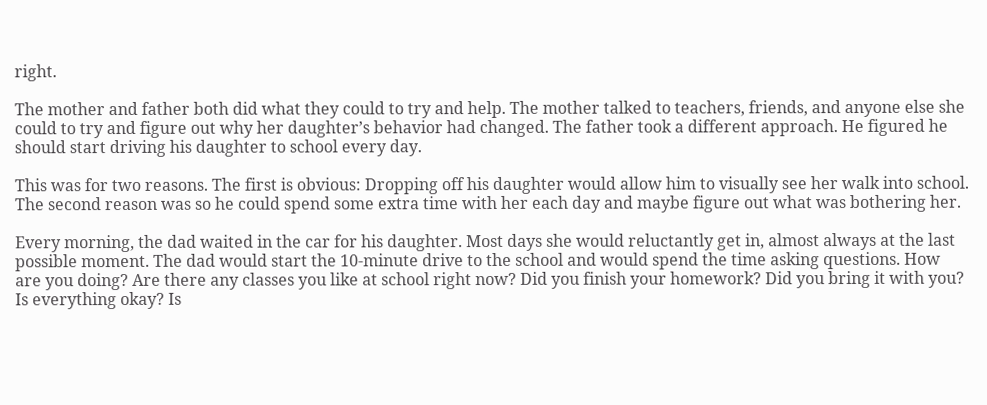right.

The mother and father both did what they could to try and help. The mother talked to teachers, friends, and anyone else she could to try and figure out why her daughter’s behavior had changed. The father took a different approach. He figured he should start driving his daughter to school every day.

This was for two reasons. The first is obvious: Dropping off his daughter would allow him to visually see her walk into school. The second reason was so he could spend some extra time with her each day and maybe figure out what was bothering her.

Every morning, the dad waited in the car for his daughter. Most days she would reluctantly get in, almost always at the last possible moment. The dad would start the 10-minute drive to the school and would spend the time asking questions. How are you doing? Are there any classes you like at school right now? Did you finish your homework? Did you bring it with you? Is everything okay? Is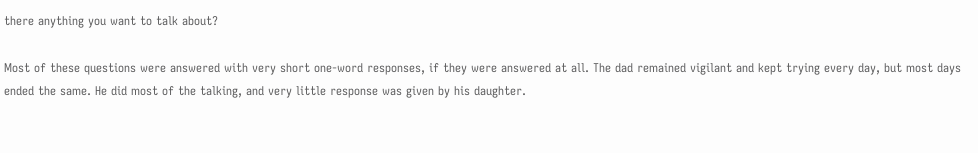there anything you want to talk about?

Most of these questions were answered with very short one-word responses, if they were answered at all. The dad remained vigilant and kept trying every day, but most days ended the same. He did most of the talking, and very little response was given by his daughter.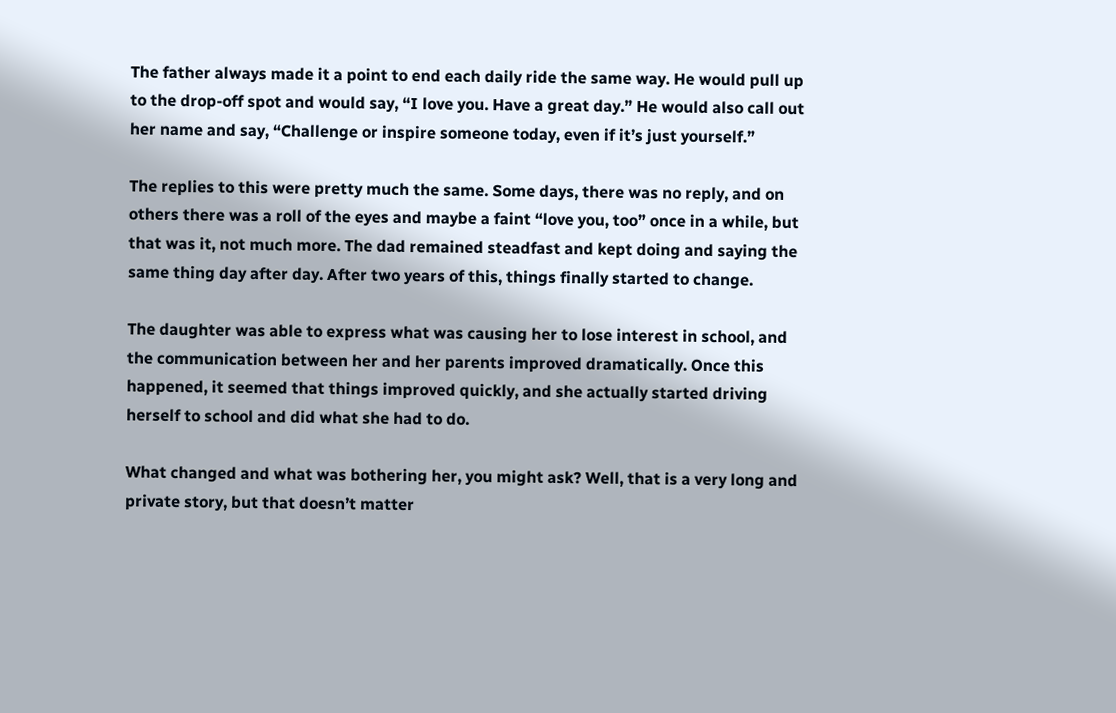The father always made it a point to end each daily ride the same way. He would pull up to the drop-off spot and would say, “I love you. Have a great day.” He would also call out her name and say, “Challenge or inspire someone today, even if it’s just yourself.”

The replies to this were pretty much the same. Some days, there was no reply, and on others there was a roll of the eyes and maybe a faint “love you, too” once in a while, but that was it, not much more. The dad remained steadfast and kept doing and saying the same thing day after day. After two years of this, things finally started to change.

The daughter was able to express what was causing her to lose interest in school, and the communication between her and her parents improved dramatically. Once this happened, it seemed that things improved quickly, and she actually started driving herself to school and did what she had to do.

What changed and what was bothering her, you might ask? Well, that is a very long and private story, but that doesn’t matter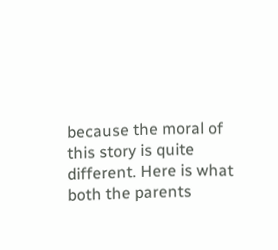because the moral of this story is quite different. Here is what both the parents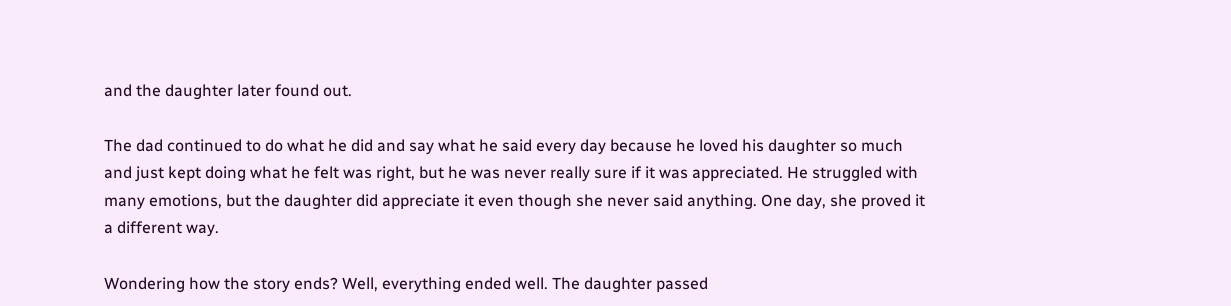and the daughter later found out.

The dad continued to do what he did and say what he said every day because he loved his daughter so much and just kept doing what he felt was right, but he was never really sure if it was appreciated. He struggled with many emotions, but the daughter did appreciate it even though she never said anything. One day, she proved it a different way.

Wondering how the story ends? Well, everything ended well. The daughter passed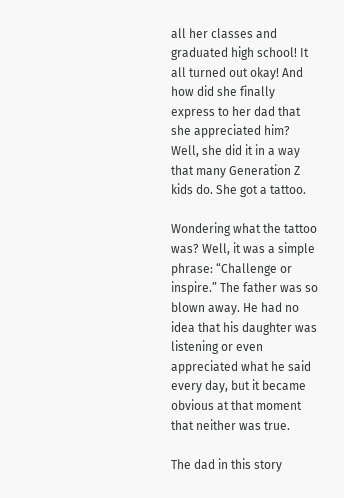all her classes and graduated high school! It all turned out okay! And how did she finally express to her dad that she appreciated him? Well, she did it in a way that many Generation Z kids do. She got a tattoo.

Wondering what the tattoo was? Well, it was a simple phrase: “Challenge or inspire.” The father was so blown away. He had no idea that his daughter was listening or even appreciated what he said every day, but it became obvious at that moment that neither was true.

The dad in this story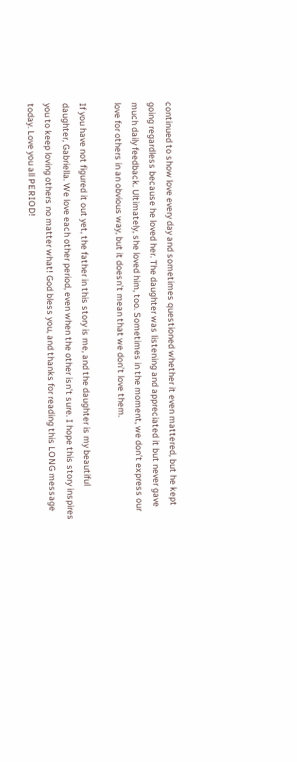continued to show love every day and sometimes questioned whether it even mattered, but he kept going regardless because he loved her. The daughter was listening and appreciated it but never gave much daily feedback. Ultimately, she loved him, too. Sometimes in the moment, we don’t express our love for others in an obvious way, but it doesn’t mean that we don’t love them.

If you have not figured it out yet, the father in this story is me, and the daughter is my beautiful daughter, Gabriella. We love each other period, even when the other isn’t sure. I hope this story inspires you to keep loving others no matter what! God bless you, and thanks for reading this LONG message today. Love you all PERIOD!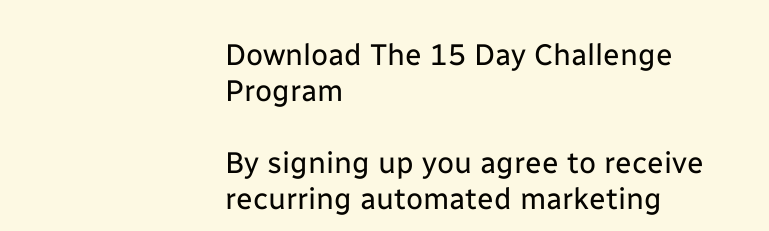Download The 15 Day Challenge Program

By signing up you agree to receive recurring automated marketing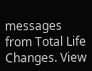messages from Total Life Changes. View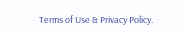Terms of Use & Privacy Policy.